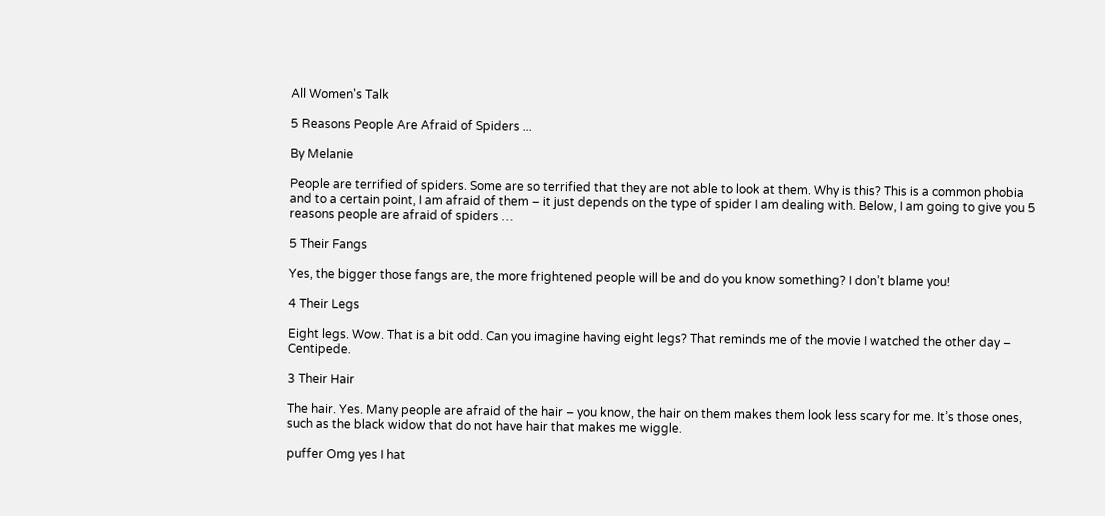All Women's Talk

5 Reasons People Are Afraid of Spiders ...

By Melanie

People are terrified of spiders. Some are so terrified that they are not able to look at them. Why is this? This is a common phobia and to a certain point, I am afraid of them – it just depends on the type of spider I am dealing with. Below, I am going to give you 5 reasons people are afraid of spiders …

5 Their Fangs

Yes, the bigger those fangs are, the more frightened people will be and do you know something? I don’t blame you!

4 Their Legs

Eight legs. Wow. That is a bit odd. Can you imagine having eight legs? That reminds me of the movie I watched the other day – Centipede.

3 Their Hair

The hair. Yes. Many people are afraid of the hair – you know, the hair on them makes them look less scary for me. It’s those ones, such as the black widow that do not have hair that makes me wiggle.

puffer Omg yes I hat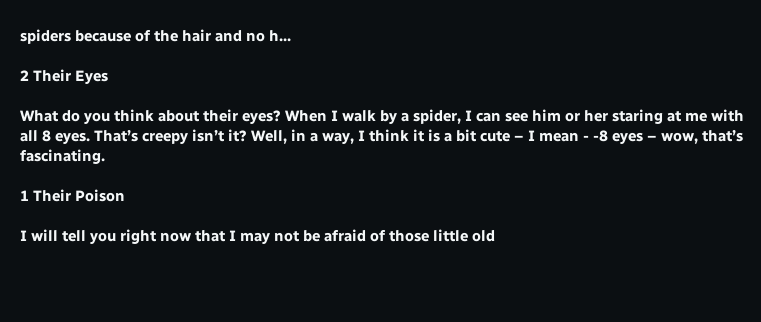spiders because of the hair and no h...

2 Their Eyes

What do you think about their eyes? When I walk by a spider, I can see him or her staring at me with all 8 eyes. That’s creepy isn’t it? Well, in a way, I think it is a bit cute – I mean - -8 eyes – wow, that’s fascinating.

1 Their Poison

I will tell you right now that I may not be afraid of those little old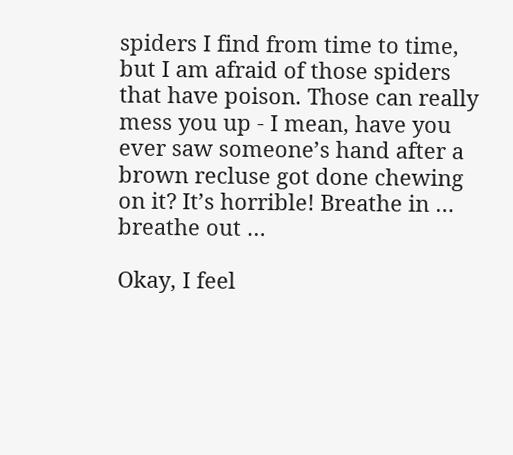spiders I find from time to time, but I am afraid of those spiders that have poison. Those can really mess you up - I mean, have you ever saw someone’s hand after a brown recluse got done chewing on it? It’s horrible! Breathe in … breathe out …

Okay, I feel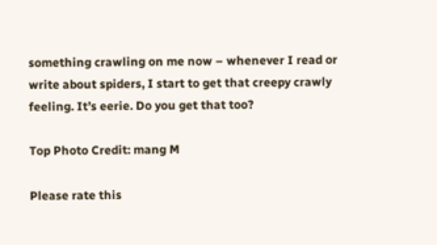something crawling on me now – whenever I read or write about spiders, I start to get that creepy crawly feeling. It’s eerie. Do you get that too?

Top Photo Credit: mang M

Please rate this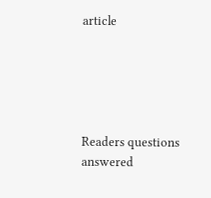article





Readers questions answered